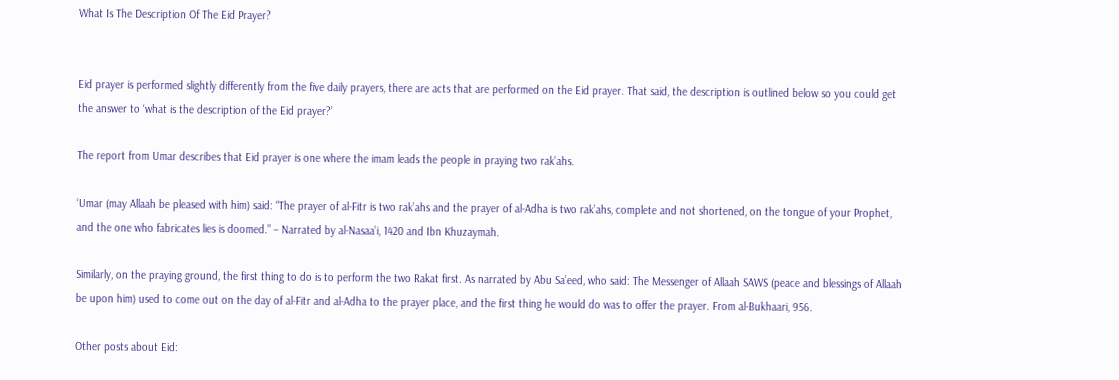What Is The Description Of The Eid Prayer?


Eid prayer is performed slightly differently from the five daily prayers, there are acts that are performed on the Eid prayer. That said, the description is outlined below so you could get the answer to ‘what is the description of the Eid prayer?’

The report from Umar describes that Eid prayer is one where the imam leads the people in praying two rak’ahs.

‘Umar (may Allaah be pleased with him) said: “The prayer of al-Fitr is two rak’ahs and the prayer of al-Adha is two rak’ahs, complete and not shortened, on the tongue of your Prophet, and the one who fabricates lies is doomed.” – Narrated by al-Nasaa’i, 1420 and Ibn Khuzaymah.

Similarly, on the praying ground, the first thing to do is to perform the two Rakat first. As narrated by Abu Sa’eed, who said: The Messenger of Allaah SAWS (peace and blessings of Allaah be upon him) used to come out on the day of al-Fitr and al-Adha to the prayer place, and the first thing he would do was to offer the prayer. From al-Bukhaari, 956.

Other posts about Eid: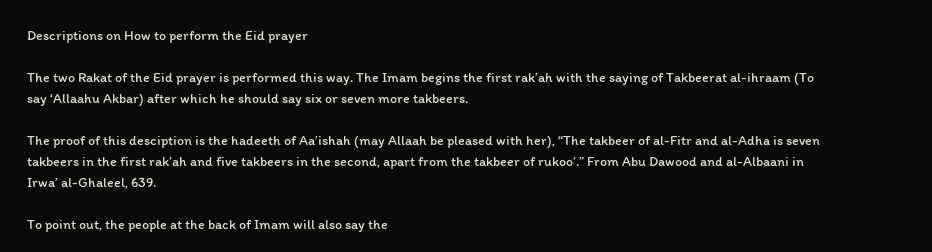Descriptions on How to perform the Eid prayer

The two Rakat of the Eid prayer is performed this way. The Imam begins the first rak’ah with the saying of Takbeerat al-ihraam (To say ‘Allaahu Akbar) after which he should say six or seven more takbeers.

The proof of this desciption is the hadeeth of Aa’ishah (may Allaah be pleased with her), “The takbeer of al-Fitr and al-Adha is seven takbeers in the first rak’ah and five takbeers in the second, apart from the takbeer of rukoo’.” From Abu Dawood and al-Albaani in Irwa’ al-Ghaleel, 639.

To point out, the people at the back of Imam will also say the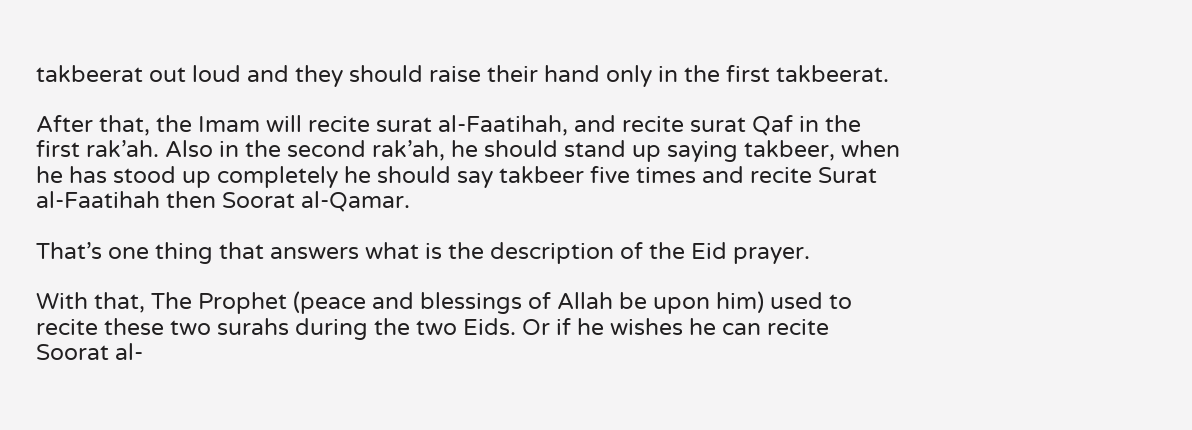takbeerat out loud and they should raise their hand only in the first takbeerat.

After that, the Imam will recite surat al-Faatihah, and recite surat Qaf in the first rak’ah. Also in the second rak’ah, he should stand up saying takbeer, when he has stood up completely he should say takbeer five times and recite Surat al-Faatihah then Soorat al-Qamar.

That’s one thing that answers what is the description of the Eid prayer.

With that, The Prophet (peace and blessings of Allah be upon him) used to recite these two surahs during the two Eids. Or if he wishes he can recite Soorat al-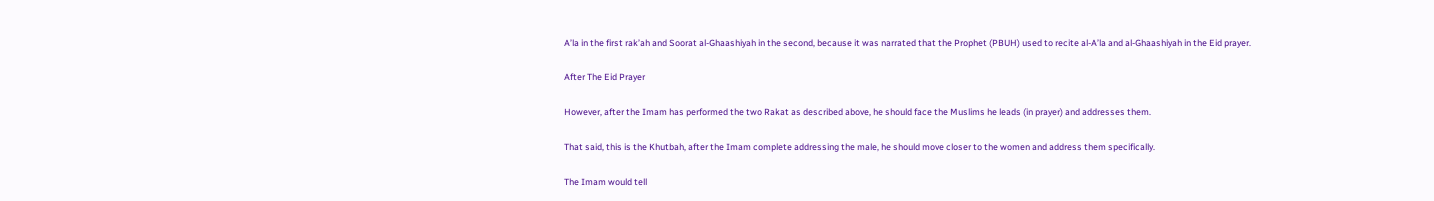A’la in the first rak’ah and Soorat al-Ghaashiyah in the second, because it was narrated that the Prophet (PBUH) used to recite al-A’la and al-Ghaashiyah in the Eid prayer.

After The Eid Prayer

However, after the Imam has performed the two Rakat as described above, he should face the Muslims he leads (in prayer) and addresses them.

That said, this is the Khutbah, after the Imam complete addressing the male, he should move closer to the women and address them specifically.

The Imam would tell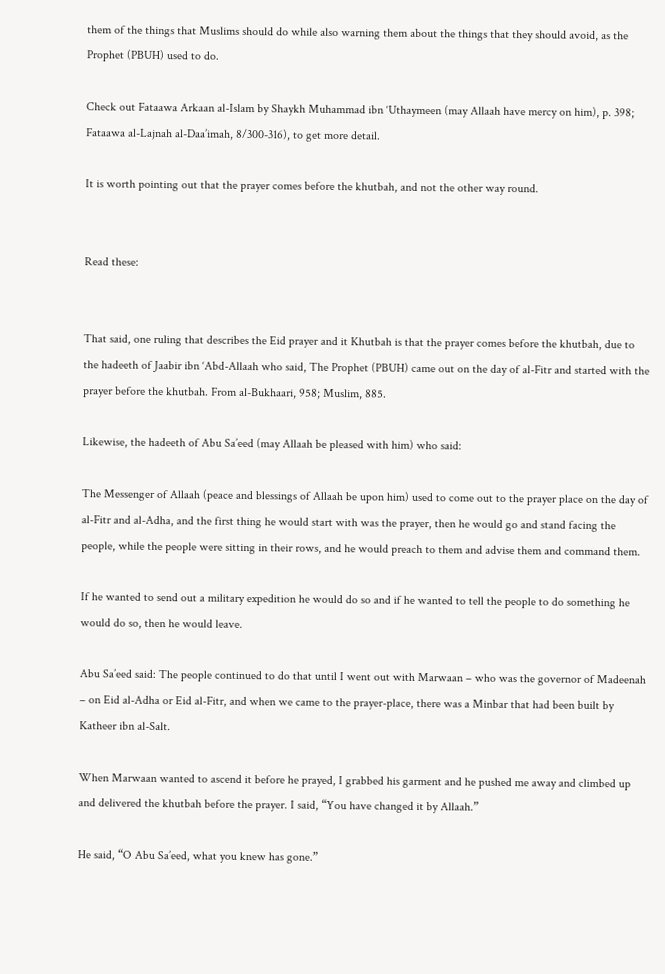them of the things that Muslims should do while also warning them about the things that they should avoid, as the Prophet (PBUH) used to do.

Check out Fataawa Arkaan al-Islam by Shaykh Muhammad ibn ‘Uthaymeen (may Allaah have mercy on him), p. 398; Fataawa al-Lajnah al-Daa’imah, 8/300-316), to get more detail.

It is worth pointing out that the prayer comes before the khutbah, and not the other way round.


Read these:


That said, one ruling that describes the Eid prayer and it Khutbah is that the prayer comes before the khutbah, due to the hadeeth of Jaabir ibn ‘Abd-Allaah who said, The Prophet (PBUH) came out on the day of al-Fitr and started with the prayer before the khutbah. From al-Bukhaari, 958; Muslim, 885.

Likewise, the hadeeth of Abu Sa’eed (may Allaah be pleased with him) who said:

The Messenger of Allaah (peace and blessings of Allaah be upon him) used to come out to the prayer place on the day of al-Fitr and al-Adha, and the first thing he would start with was the prayer, then he would go and stand facing the people, while the people were sitting in their rows, and he would preach to them and advise them and command them.

If he wanted to send out a military expedition he would do so and if he wanted to tell the people to do something he would do so, then he would leave.

Abu Sa’eed said: The people continued to do that until I went out with Marwaan – who was the governor of Madeenah – on Eid al-Adha or Eid al-Fitr, and when we came to the prayer-place, there was a Minbar that had been built by Katheer ibn al-Salt.

When Marwaan wanted to ascend it before he prayed, I grabbed his garment and he pushed me away and climbed up and delivered the khutbah before the prayer. I said, “You have changed it by Allaah.”

He said, “O Abu Sa’eed, what you knew has gone.”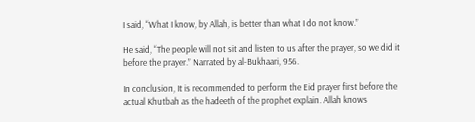I said, “What I know, by Allah, is better than what I do not know.”

He said, “The people will not sit and listen to us after the prayer, so we did it before the prayer.” Narrated by al-Bukhaari, 956.

In conclusion, It is recommended to perform the Eid prayer first before the actual Khutbah as the hadeeth of the prophet explain. Allah knows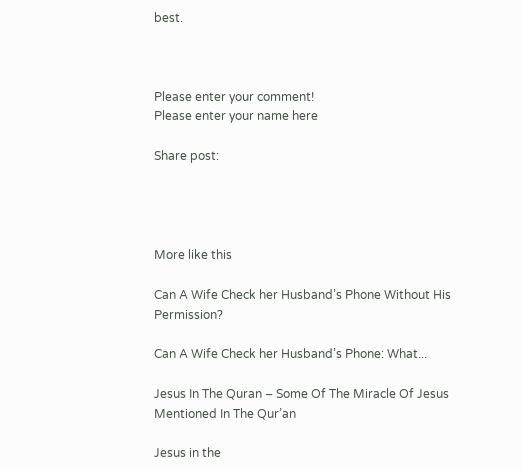best.



Please enter your comment!
Please enter your name here

Share post:




More like this

Can A Wife Check her Husband’s Phone Without His Permission?

Can A Wife Check her Husband’s Phone: What...

Jesus In The Quran – Some Of The Miracle Of Jesus Mentioned In The Qur’an

Jesus in the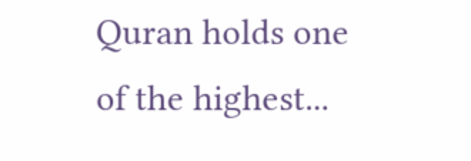Quran holds one of the highest...